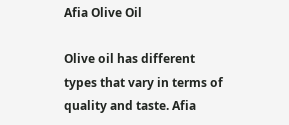Afia Olive Oil

Olive oil has different types that vary in terms of quality and taste. Afia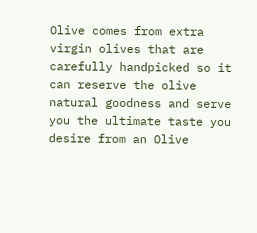Olive comes from extra virgin olives that are carefully handpicked so it can reserve the olive natural goodness and serve you the ultimate taste you desire from an Olive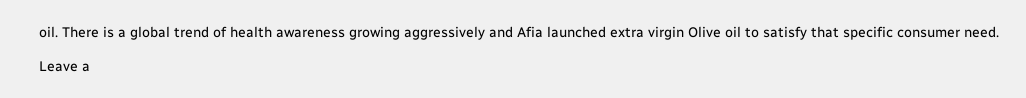oil. There is a global trend of health awareness growing aggressively and Afia launched extra virgin Olive oil to satisfy that specific consumer need.

Leave a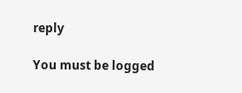reply

You must be logged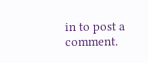in to post a comment.